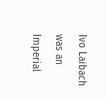Ivo Laibach was an Imperial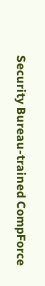Security Bureau-trained CompForce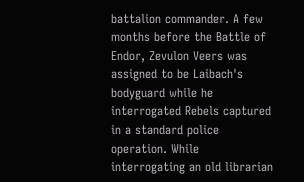battalion commander. A few months before the Battle of Endor, Zevulon Veers was assigned to be Laibach's bodyguard while he interrogated Rebels captured in a standard police operation. While interrogating an old librarian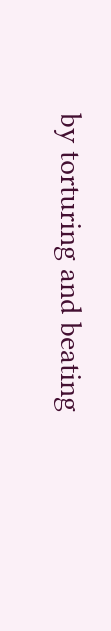by torturing and beating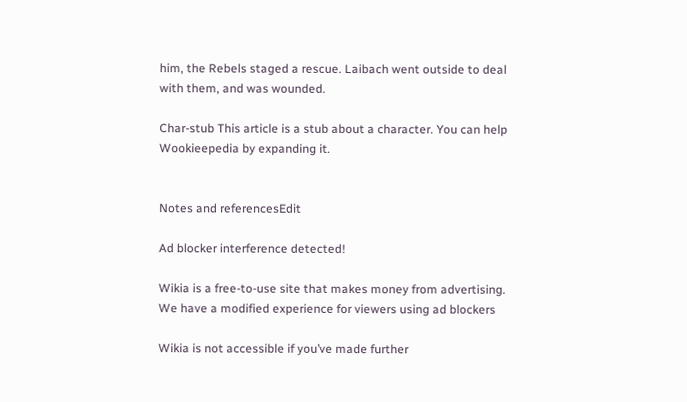him, the Rebels staged a rescue. Laibach went outside to deal with them, and was wounded.

Char-stub This article is a stub about a character. You can help Wookieepedia by expanding it.


Notes and referencesEdit

Ad blocker interference detected!

Wikia is a free-to-use site that makes money from advertising. We have a modified experience for viewers using ad blockers

Wikia is not accessible if you’ve made further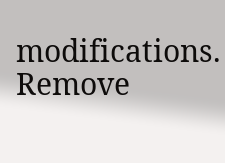modifications. Remove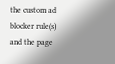the custom ad blocker rule(s) and the page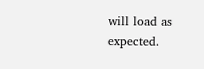will load as expected.